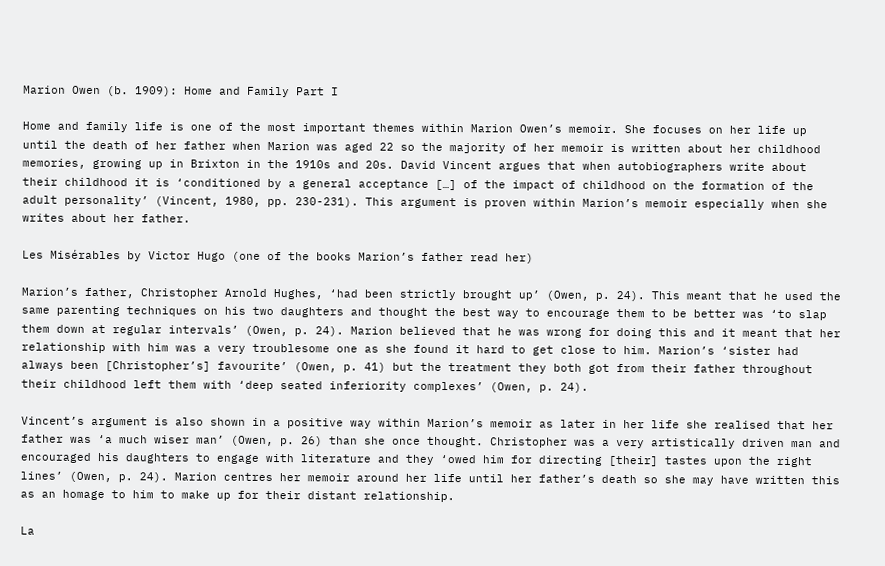Marion Owen (b. 1909): Home and Family Part I

Home and family life is one of the most important themes within Marion Owen’s memoir. She focuses on her life up until the death of her father when Marion was aged 22 so the majority of her memoir is written about her childhood memories, growing up in Brixton in the 1910s and 20s. David Vincent argues that when autobiographers write about their childhood it is ‘conditioned by a general acceptance […] of the impact of childhood on the formation of the adult personality’ (Vincent, 1980, pp. 230-231). This argument is proven within Marion’s memoir especially when she writes about her father.

Les Misérables by Victor Hugo (one of the books Marion’s father read her)

Marion’s father, Christopher Arnold Hughes, ‘had been strictly brought up’ (Owen, p. 24). This meant that he used the same parenting techniques on his two daughters and thought the best way to encourage them to be better was ‘to slap them down at regular intervals’ (Owen, p. 24). Marion believed that he was wrong for doing this and it meant that her relationship with him was a very troublesome one as she found it hard to get close to him. Marion’s ‘sister had always been [Christopher’s] favourite’ (Owen, p. 41) but the treatment they both got from their father throughout their childhood left them with ‘deep seated inferiority complexes’ (Owen, p. 24).

Vincent’s argument is also shown in a positive way within Marion’s memoir as later in her life she realised that her father was ‘a much wiser man’ (Owen, p. 26) than she once thought. Christopher was a very artistically driven man and encouraged his daughters to engage with literature and they ‘owed him for directing [their] tastes upon the right lines’ (Owen, p. 24). Marion centres her memoir around her life until her father’s death so she may have written this as an homage to him to make up for their distant relationship.

La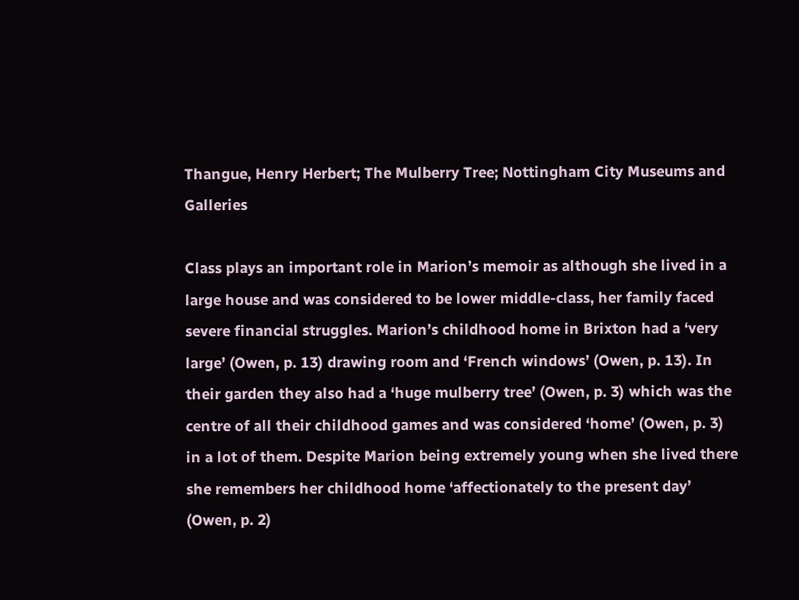Thangue, Henry Herbert; The Mulberry Tree; Nottingham City Museums and Galleries

Class plays an important role in Marion’s memoir as although she lived in a large house and was considered to be lower middle-class, her family faced severe financial struggles. Marion’s childhood home in Brixton had a ‘very large’ (Owen, p. 13) drawing room and ‘French windows’ (Owen, p. 13). In their garden they also had a ‘huge mulberry tree’ (Owen, p. 3) which was the centre of all their childhood games and was considered ‘home’ (Owen, p. 3) in a lot of them. Despite Marion being extremely young when she lived there she remembers her childhood home ‘affectionately to the present day’ (Owen, p. 2)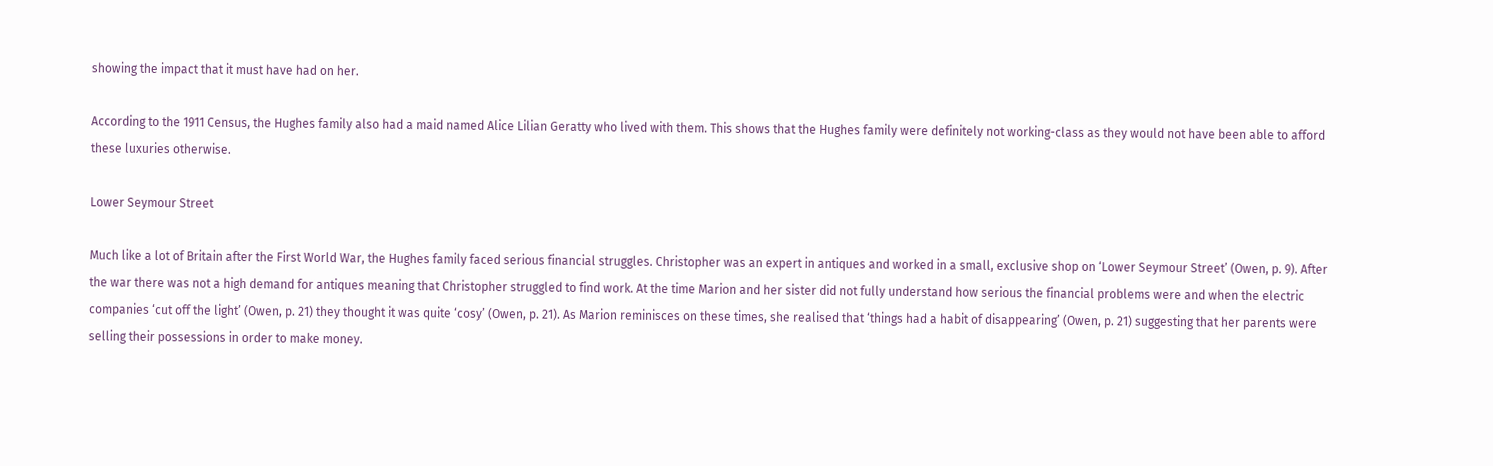showing the impact that it must have had on her.

According to the 1911 Census, the Hughes family also had a maid named Alice Lilian Geratty who lived with them. This shows that the Hughes family were definitely not working-class as they would not have been able to afford these luxuries otherwise.

Lower Seymour Street

Much like a lot of Britain after the First World War, the Hughes family faced serious financial struggles. Christopher was an expert in antiques and worked in a small, exclusive shop on ‘Lower Seymour Street’ (Owen, p. 9). After the war there was not a high demand for antiques meaning that Christopher struggled to find work. At the time Marion and her sister did not fully understand how serious the financial problems were and when the electric companies ‘cut off the light’ (Owen, p. 21) they thought it was quite ‘cosy’ (Owen, p. 21). As Marion reminisces on these times, she realised that ‘things had a habit of disappearing’ (Owen, p. 21) suggesting that her parents were selling their possessions in order to make money.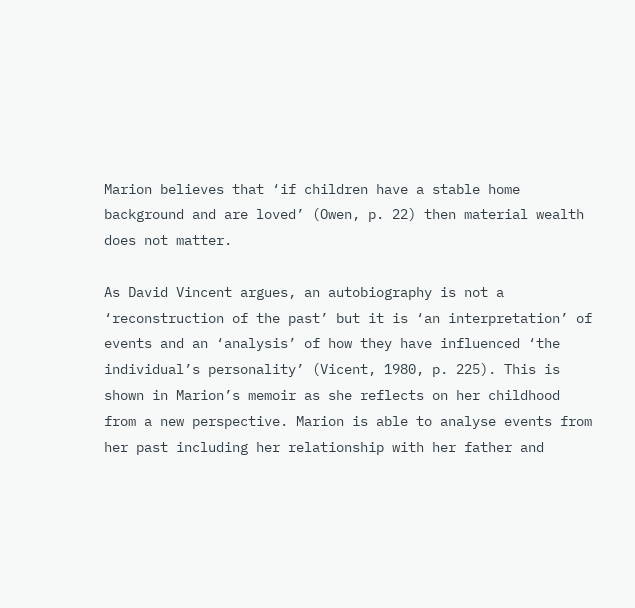Marion believes that ‘if children have a stable home background and are loved’ (Owen, p. 22) then material wealth does not matter.

As David Vincent argues, an autobiography is not a ‘reconstruction of the past’ but it is ‘an interpretation’ of events and an ‘analysis’ of how they have influenced ‘the individual’s personality’ (Vicent, 1980, p. 225). This is shown in Marion’s memoir as she reflects on her childhood from a new perspective. Marion is able to analyse events from her past including her relationship with her father and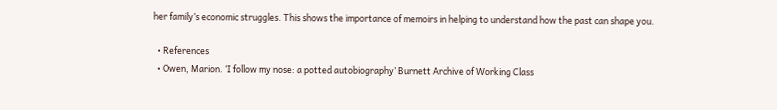her family’s economic struggles. This shows the importance of memoirs in helping to understand how the past can shape you.

  • References
  • Owen, Marion. ‘I follow my nose: a potted autobiography’ Burnett Archive of Working Class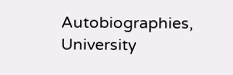Autobiographies, University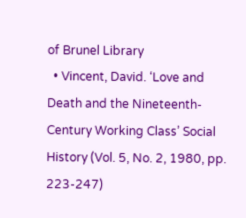of Brunel Library
  • Vincent, David. ‘Love and Death and the Nineteenth-Century Working Class’ Social History (Vol. 5, No. 2, 1980, pp. 223-247)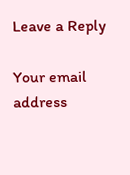Leave a Reply

Your email address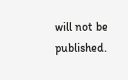will not be published.